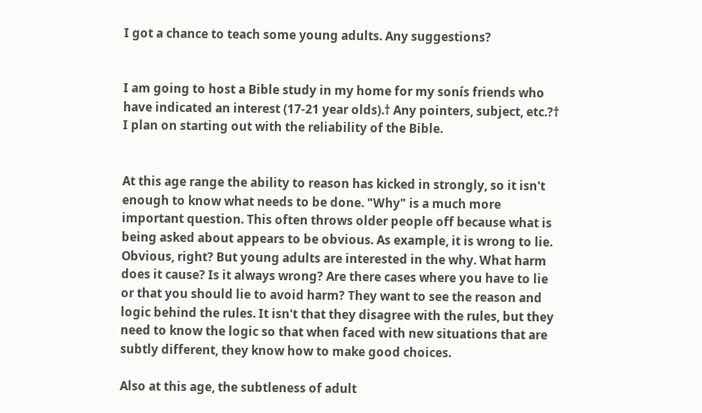I got a chance to teach some young adults. Any suggestions?


I am going to host a Bible study in my home for my sonís friends who have indicated an interest (17-21 year olds).† Any pointers, subject, etc.?† I plan on starting out with the reliability of the Bible.


At this age range the ability to reason has kicked in strongly, so it isn't enough to know what needs to be done. "Why" is a much more important question. This often throws older people off because what is being asked about appears to be obvious. As example, it is wrong to lie. Obvious, right? But young adults are interested in the why. What harm does it cause? Is it always wrong? Are there cases where you have to lie or that you should lie to avoid harm? They want to see the reason and logic behind the rules. It isn't that they disagree with the rules, but they need to know the logic so that when faced with new situations that are subtly different, they know how to make good choices.

Also at this age, the subtleness of adult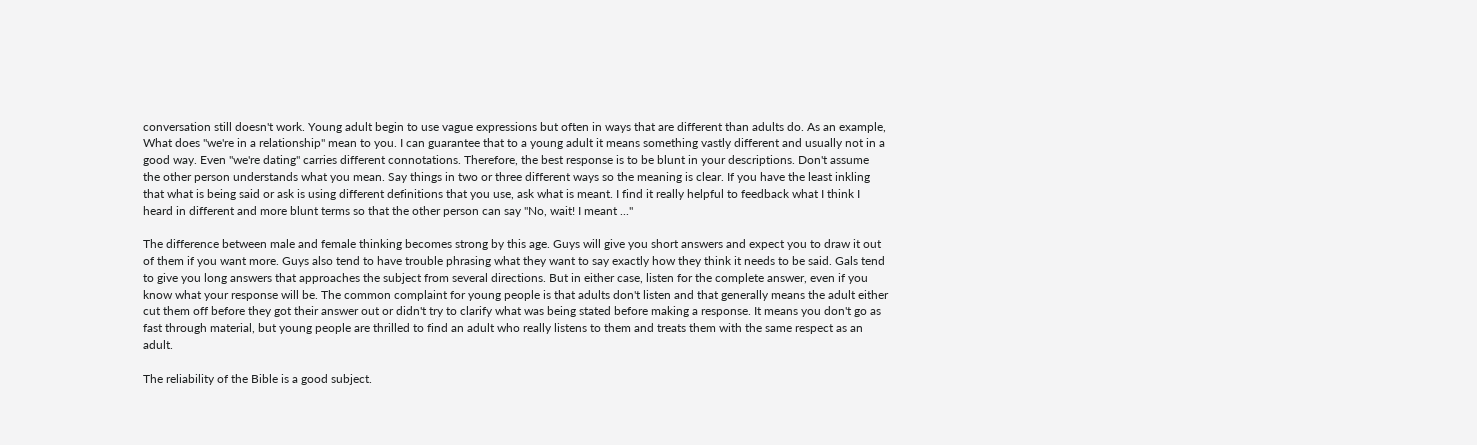conversation still doesn't work. Young adult begin to use vague expressions but often in ways that are different than adults do. As an example, What does "we're in a relationship" mean to you. I can guarantee that to a young adult it means something vastly different and usually not in a good way. Even "we're dating" carries different connotations. Therefore, the best response is to be blunt in your descriptions. Don't assume the other person understands what you mean. Say things in two or three different ways so the meaning is clear. If you have the least inkling that what is being said or ask is using different definitions that you use, ask what is meant. I find it really helpful to feedback what I think I heard in different and more blunt terms so that the other person can say "No, wait! I meant ..."

The difference between male and female thinking becomes strong by this age. Guys will give you short answers and expect you to draw it out of them if you want more. Guys also tend to have trouble phrasing what they want to say exactly how they think it needs to be said. Gals tend to give you long answers that approaches the subject from several directions. But in either case, listen for the complete answer, even if you know what your response will be. The common complaint for young people is that adults don't listen and that generally means the adult either cut them off before they got their answer out or didn't try to clarify what was being stated before making a response. It means you don't go as fast through material, but young people are thrilled to find an adult who really listens to them and treats them with the same respect as an adult.

The reliability of the Bible is a good subject.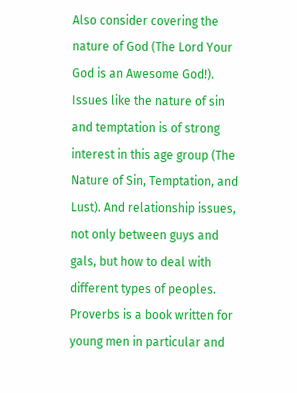Also consider covering the nature of God (The Lord Your God is an Awesome God!). Issues like the nature of sin and temptation is of strong interest in this age group (The Nature of Sin, Temptation, and Lust). And relationship issues, not only between guys and gals, but how to deal with different types of peoples. Proverbs is a book written for young men in particular and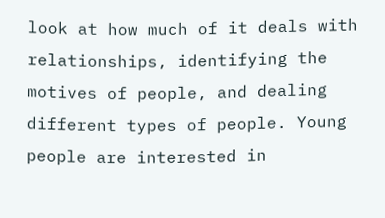look at how much of it deals with relationships, identifying the motives of people, and dealing different types of people. Young people are interested in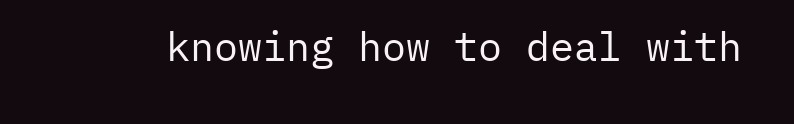knowing how to deal with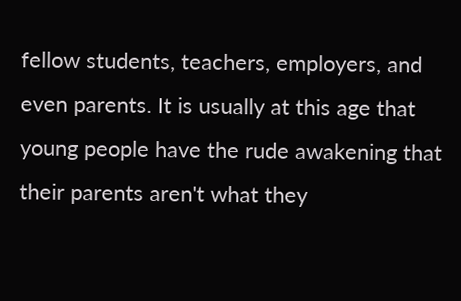fellow students, teachers, employers, and even parents. It is usually at this age that young people have the rude awakening that their parents aren't what they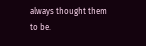always thought them to be.